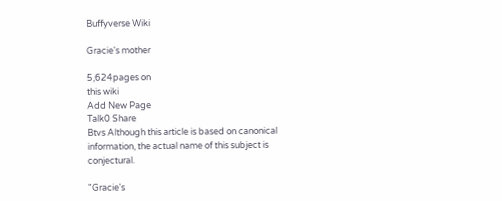Buffyverse Wiki

Gracie's mother

5,624pages on
this wiki
Add New Page
Talk0 Share
Btvs Although this article is based on canonical information, the actual name of this subject is conjectural.

"Gracie's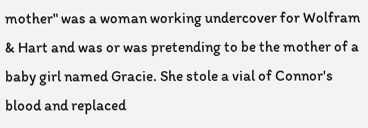mother" was a woman working undercover for Wolfram & Hart and was or was pretending to be the mother of a baby girl named Gracie. She stole a vial of Connor's blood and replaced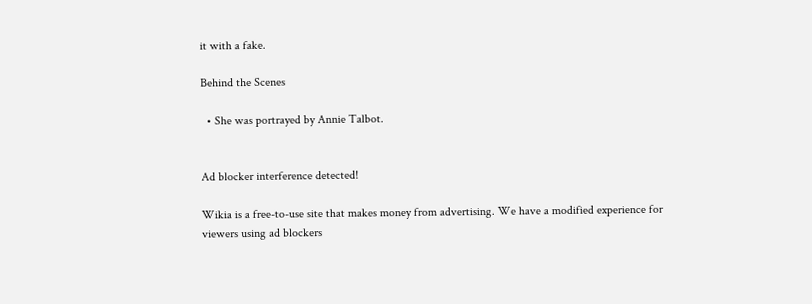it with a fake.

Behind the Scenes

  • She was portrayed by Annie Talbot.


Ad blocker interference detected!

Wikia is a free-to-use site that makes money from advertising. We have a modified experience for viewers using ad blockers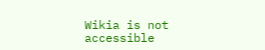Wikia is not accessible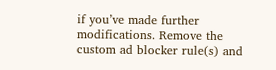if you’ve made further modifications. Remove the custom ad blocker rule(s) and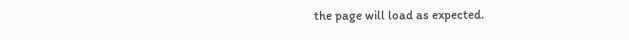the page will load as expected.